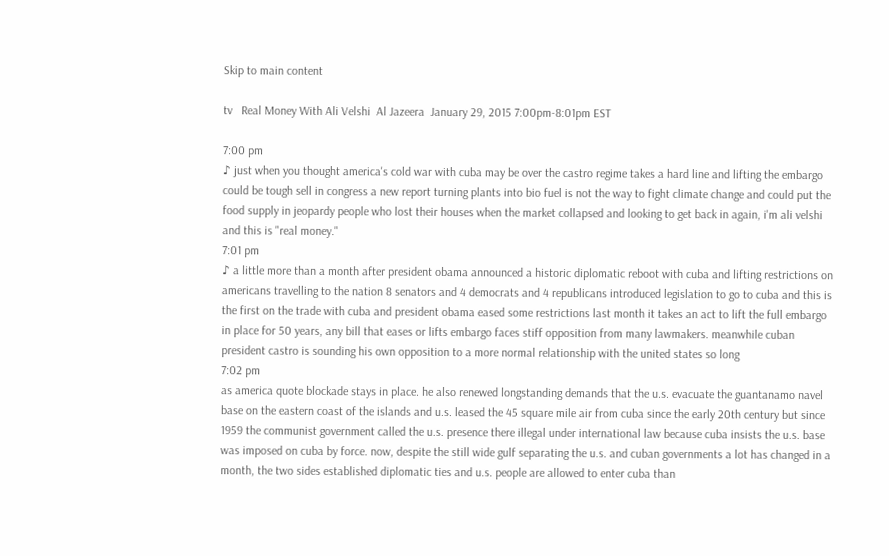Skip to main content

tv   Real Money With Ali Velshi  Al Jazeera  January 29, 2015 7:00pm-8:01pm EST

7:00 pm
♪ just when you thought america's cold war with cuba may be over the castro regime takes a hard line and lifting the embargo could be tough sell in congress a new report turning plants into bio fuel is not the way to fight climate change and could put the food supply in jeopardy people who lost their houses when the market collapsed and looking to get back in again, i'm ali velshi and this is "real money."
7:01 pm
♪ a little more than a month after president obama announced a historic diplomatic reboot with cuba and lifting restrictions on americans travelling to the nation 8 senators and 4 democrats and 4 republicans introduced legislation to go to cuba and this is the first on the trade with cuba and president obama eased some restrictions last month it takes an act to lift the full embargo in place for 50 years, any bill that eases or lifts embargo faces stiff opposition from many lawmakers. meanwhile cuban president castro is sounding his own opposition to a more normal relationship with the united states so long
7:02 pm
as america quote blockade stays in place. he also renewed longstanding demands that the u.s. evacuate the guantanamo navel base on the eastern coast of the islands and u.s. leased the 45 square mile air from cuba since the early 20th century but since 1959 the communist government called the u.s. presence there illegal under international law because cuba insists the u.s. base was imposed on cuba by force. now, despite the still wide gulf separating the u.s. and cuban governments a lot has changed in a month, the two sides established diplomatic ties and u.s. people are allowed to enter cuba than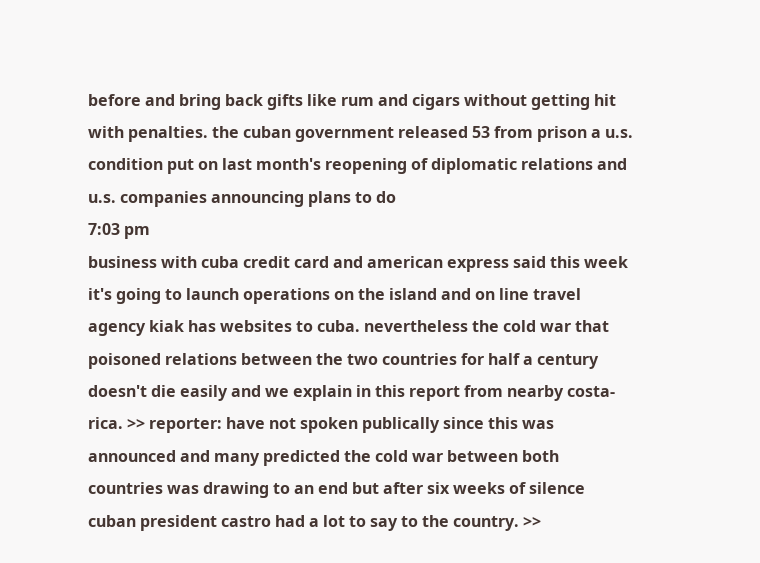before and bring back gifts like rum and cigars without getting hit with penalties. the cuban government released 53 from prison a u.s. condition put on last month's reopening of diplomatic relations and u.s. companies announcing plans to do
7:03 pm
business with cuba credit card and american express said this week it's going to launch operations on the island and on line travel agency kiak has websites to cuba. nevertheless the cold war that poisoned relations between the two countries for half a century doesn't die easily and we explain in this report from nearby costa-rica. >> reporter: have not spoken publically since this was announced and many predicted the cold war between both countries was drawing to an end but after six weeks of silence cuban president castro had a lot to say to the country. >>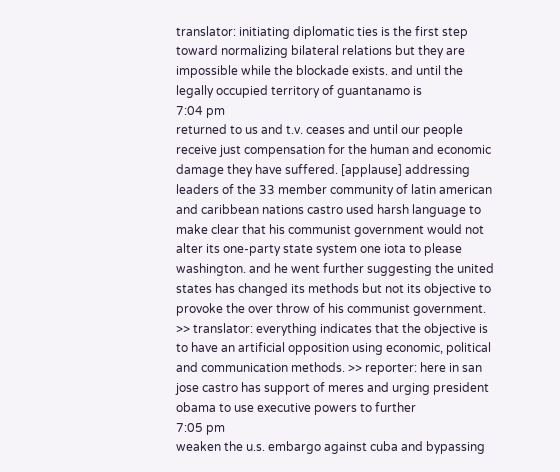translator: initiating diplomatic ties is the first step toward normalizing bilateral relations but they are impossible while the blockade exists. and until the legally occupied territory of guantanamo is
7:04 pm
returned to us and t.v. ceases and until our people receive just compensation for the human and economic damage they have suffered. [applause] addressing leaders of the 33 member community of latin american and caribbean nations castro used harsh language to make clear that his communist government would not alter its one-party state system one iota to please washington. and he went further suggesting the united states has changed its methods but not its objective to provoke the over throw of his communist government. >> translator: everything indicates that the objective is to have an artificial opposition using economic, political and communication methods. >> reporter: here in san jose castro has support of meres and urging president obama to use executive powers to further
7:05 pm
weaken the u.s. embargo against cuba and bypassing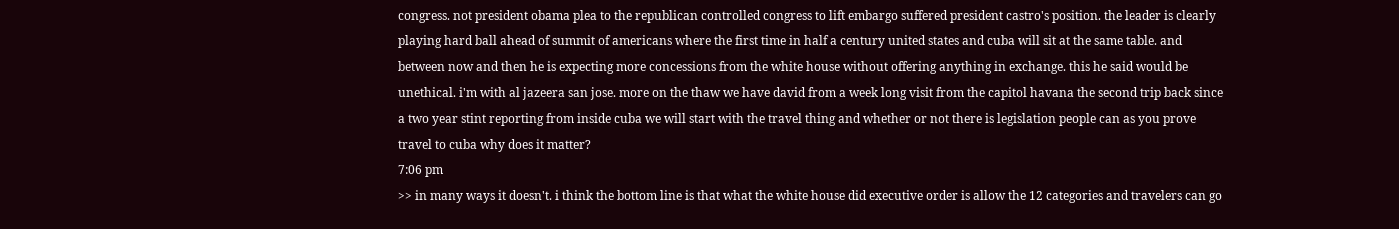congress. not president obama plea to the republican controlled congress to lift embargo suffered president castro's position. the leader is clearly playing hard ball ahead of summit of americans where the first time in half a century united states and cuba will sit at the same table. and between now and then he is expecting more concessions from the white house without offering anything in exchange. this he said would be unethical. i'm with al jazeera san jose. more on the thaw we have david from a week long visit from the capitol havana the second trip back since a two year stint reporting from inside cuba we will start with the travel thing and whether or not there is legislation people can as you prove travel to cuba why does it matter?
7:06 pm
>> in many ways it doesn't. i think the bottom line is that what the white house did executive order is allow the 12 categories and travelers can go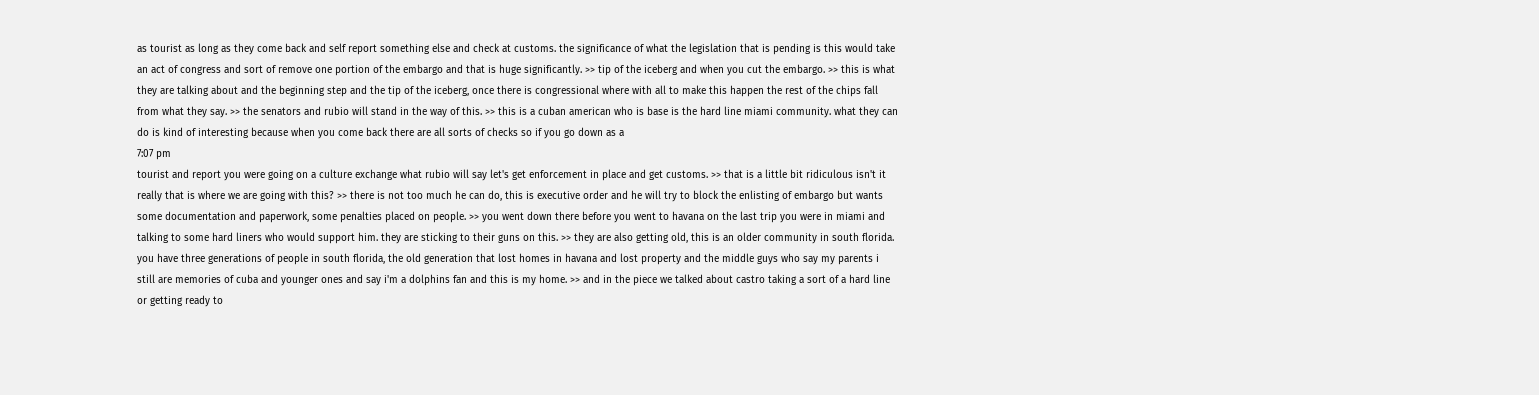as tourist as long as they come back and self report something else and check at customs. the significance of what the legislation that is pending is this would take an act of congress and sort of remove one portion of the embargo and that is huge significantly. >> tip of the iceberg and when you cut the embargo. >> this is what they are talking about and the beginning step and the tip of the iceberg, once there is congressional where with all to make this happen the rest of the chips fall from what they say. >> the senators and rubio will stand in the way of this. >> this is a cuban american who is base is the hard line miami community. what they can do is kind of interesting because when you come back there are all sorts of checks so if you go down as a
7:07 pm
tourist and report you were going on a culture exchange what rubio will say let's get enforcement in place and get customs. >> that is a little bit ridiculous isn't it really that is where we are going with this? >> there is not too much he can do, this is executive order and he will try to block the enlisting of embargo but wants some documentation and paperwork, some penalties placed on people. >> you went down there before you went to havana on the last trip you were in miami and talking to some hard liners who would support him. they are sticking to their guns on this. >> they are also getting old, this is an older community in south florida. you have three generations of people in south florida, the old generation that lost homes in havana and lost property and the middle guys who say my parents i still are memories of cuba and younger ones and say i'm a dolphins fan and this is my home. >> and in the piece we talked about castro taking a sort of a hard line or getting ready to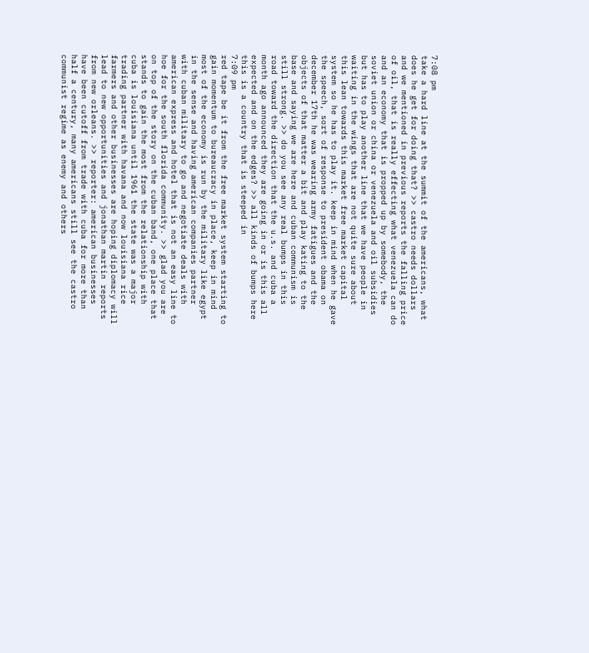7:08 pm
take a hard line at the summit of the americans, what does he get for doing that? >> castro needs dollars and we mentioned in previous reports the falling price of oil, that is really effecting what venezuela can do and an economy that is propped up by somebody, the soviet union or china or venezuela and oil subsidies but has to play another line that we have people in waiting in the wings that are not quite sure about this lean towards this market free market capital system so he has to play it. keep in mind when he gave the speech, sort of response to president obama on december 17th he was wearing army fatigues and the objects of that matter a bit and play kating to the base and saying we are here and cuban communism is still strong. >> do you see any real bumps in this road toward the direction that the u.s. and cuba a month ago announced they are going in or is this all expected and on the edges? >> all kinds of bumps here this is a country that is steeped in
7:09 pm
red tape be it from the free market system starting to gain momentum to bureaucracy in place, keep in mind most of the economy is run by the military like egypt in the sense and having american companies partner with cuban military to go and negotiate deals with american express and hotel that is not an easy line to hoe for the south florida community. >> glad you are on top of the story on the cuban band, one place that stands to gain the most from the relationship with cuba is louisiana until 1961 the state was a major trading partner with havana and now louisiana rice farmers and other businesses are hoping diplomacy will lead to new opportunities and jonathan martin reports from new orleans. >> reporter: american businesses have been cutoff from trade with cuba for more than half a century, many americans still see the castro communist regime as enemy and others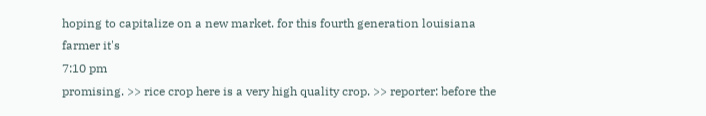hoping to capitalize on a new market. for this fourth generation louisiana farmer it's
7:10 pm
promising. >> rice crop here is a very high quality crop. >> reporter: before the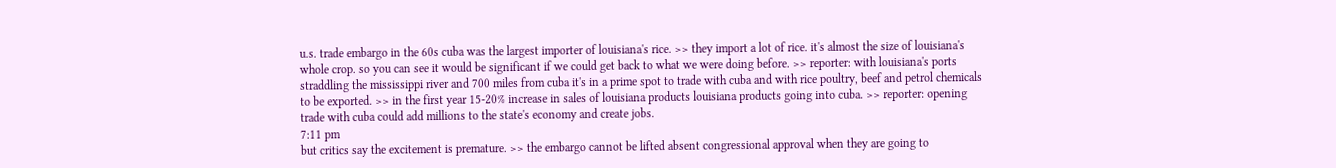u.s. trade embargo in the 60s cuba was the largest importer of louisiana's rice. >> they import a lot of rice. it's almost the size of louisiana's whole crop. so you can see it would be significant if we could get back to what we were doing before. >> reporter: with louisiana's ports straddling the mississippi river and 700 miles from cuba it's in a prime spot to trade with cuba and with rice poultry, beef and petrol chemicals to be exported. >> in the first year 15-20% increase in sales of louisiana products louisiana products going into cuba. >> reporter: opening trade with cuba could add millions to the state's economy and create jobs.
7:11 pm
but critics say the excitement is premature. >> the embargo cannot be lifted absent congressional approval when they are going to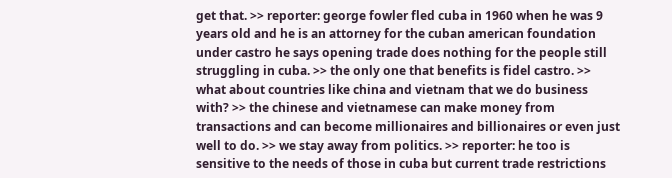get that. >> reporter: george fowler fled cuba in 1960 when he was 9 years old and he is an attorney for the cuban american foundation under castro he says opening trade does nothing for the people still struggling in cuba. >> the only one that benefits is fidel castro. >> what about countries like china and vietnam that we do business with? >> the chinese and vietnamese can make money from transactions and can become millionaires and billionaires or even just well to do. >> we stay away from politics. >> reporter: he too is sensitive to the needs of those in cuba but current trade restrictions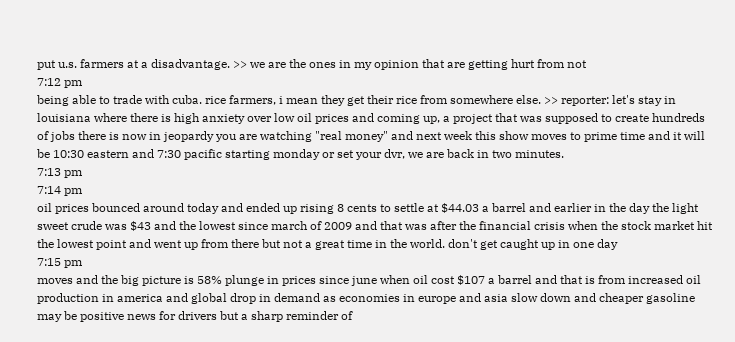put u.s. farmers at a disadvantage. >> we are the ones in my opinion that are getting hurt from not
7:12 pm
being able to trade with cuba. rice farmers, i mean they get their rice from somewhere else. >> reporter: let's stay in louisiana where there is high anxiety over low oil prices and coming up, a project that was supposed to create hundreds of jobs there is now in jeopardy you are watching "real money" and next week this show moves to prime time and it will be 10:30 eastern and 7:30 pacific starting monday or set your dvr, we are back in two minutes.
7:13 pm
7:14 pm
oil prices bounced around today and ended up rising 8 cents to settle at $44.03 a barrel and earlier in the day the light sweet crude was $43 and the lowest since march of 2009 and that was after the financial crisis when the stock market hit the lowest point and went up from there but not a great time in the world. don't get caught up in one day
7:15 pm
moves and the big picture is 58% plunge in prices since june when oil cost $107 a barrel and that is from increased oil production in america and global drop in demand as economies in europe and asia slow down and cheaper gasoline may be positive news for drivers but a sharp reminder of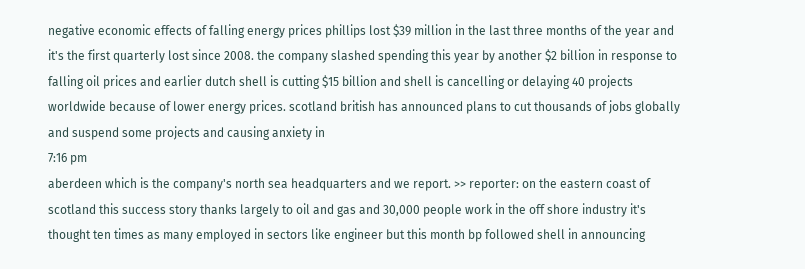negative economic effects of falling energy prices phillips lost $39 million in the last three months of the year and it's the first quarterly lost since 2008. the company slashed spending this year by another $2 billion in response to falling oil prices and earlier dutch shell is cutting $15 billion and shell is cancelling or delaying 40 projects worldwide because of lower energy prices. scotland british has announced plans to cut thousands of jobs globally and suspend some projects and causing anxiety in
7:16 pm
aberdeen which is the company's north sea headquarters and we report. >> reporter: on the eastern coast of scotland this success story thanks largely to oil and gas and 30,000 people work in the off shore industry it's thought ten times as many employed in sectors like engineer but this month bp followed shell in announcing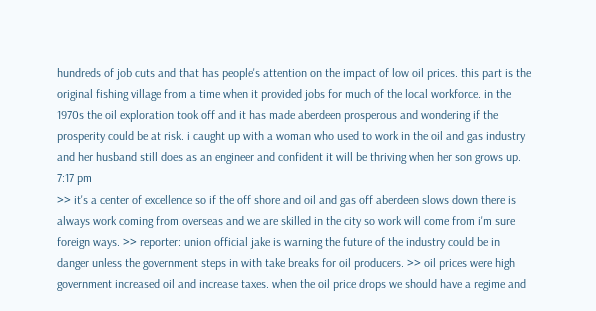hundreds of job cuts and that has people's attention on the impact of low oil prices. this part is the original fishing village from a time when it provided jobs for much of the local workforce. in the 1970s the oil exploration took off and it has made aberdeen prosperous and wondering if the prosperity could be at risk. i caught up with a woman who used to work in the oil and gas industry and her husband still does as an engineer and confident it will be thriving when her son grows up.
7:17 pm
>> it's a center of excellence so if the off shore and oil and gas off aberdeen slows down there is always work coming from overseas and we are skilled in the city so work will come from i'm sure foreign ways. >> reporter: union official jake is warning the future of the industry could be in danger unless the government steps in with take breaks for oil producers. >> oil prices were high government increased oil and increase taxes. when the oil price drops we should have a regime and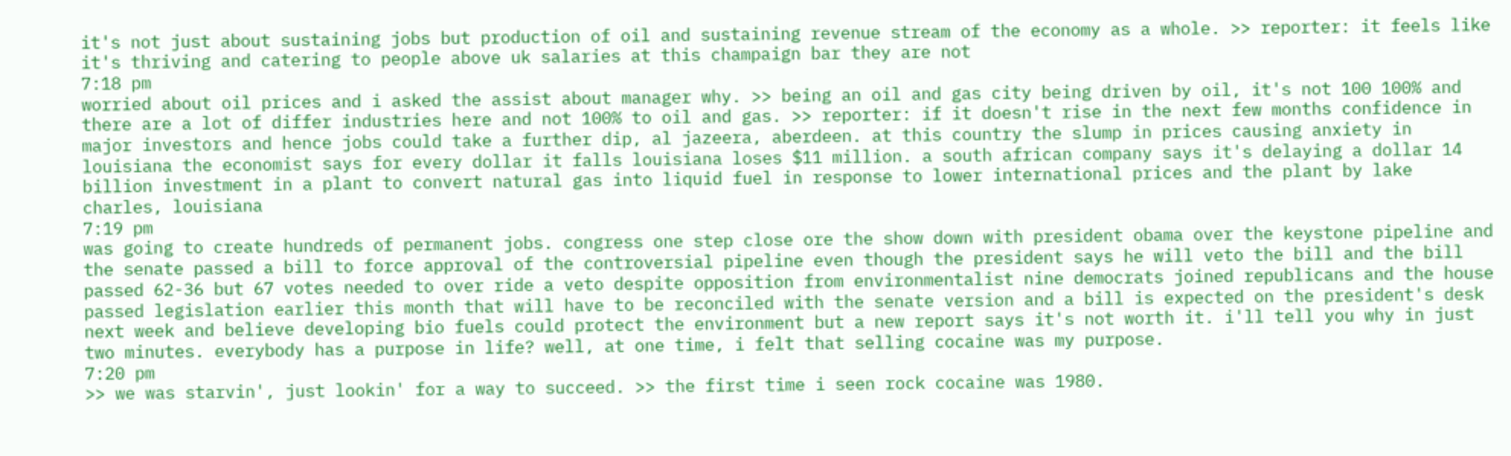it's not just about sustaining jobs but production of oil and sustaining revenue stream of the economy as a whole. >> reporter: it feels like it's thriving and catering to people above uk salaries at this champaign bar they are not
7:18 pm
worried about oil prices and i asked the assist about manager why. >> being an oil and gas city being driven by oil, it's not 100 100% and there are a lot of differ industries here and not 100% to oil and gas. >> reporter: if it doesn't rise in the next few months confidence in major investors and hence jobs could take a further dip, al jazeera, aberdeen. at this country the slump in prices causing anxiety in louisiana the economist says for every dollar it falls louisiana loses $11 million. a south african company says it's delaying a dollar 14 billion investment in a plant to convert natural gas into liquid fuel in response to lower international prices and the plant by lake charles, louisiana
7:19 pm
was going to create hundreds of permanent jobs. congress one step close ore the show down with president obama over the keystone pipeline and the senate passed a bill to force approval of the controversial pipeline even though the president says he will veto the bill and the bill passed 62-36 but 67 votes needed to over ride a veto despite opposition from environmentalist nine democrats joined republicans and the house passed legislation earlier this month that will have to be reconciled with the senate version and a bill is expected on the president's desk next week and believe developing bio fuels could protect the environment but a new report says it's not worth it. i'll tell you why in just two minutes. everybody has a purpose in life? well, at one time, i felt that selling cocaine was my purpose.
7:20 pm
>> we was starvin', just lookin' for a way to succeed. >> the first time i seen rock cocaine was 1980.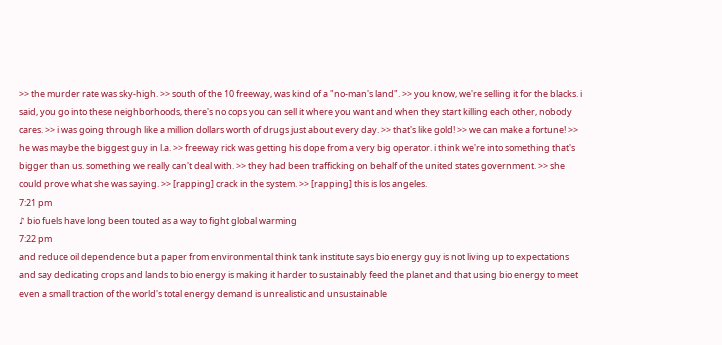>> the murder rate was sky-high. >> south of the 10 freeway, was kind of a "no-man's land". >> you know, we're selling it for the blacks. i said, you go into these neighborhoods, there's no cops you can sell it where you want and when they start killing each other, nobody cares. >> i was going through like a million dollars worth of drugs just about every day. >> that's like gold! >> we can make a fortune! >> he was maybe the biggest guy in l.a. >> freeway rick was getting his dope from a very big operator. i think we're into something that's bigger than us. something we really can't deal with. >> they had been trafficking on behalf of the united states government. >> she could prove what she was saying. >> [rapping] crack in the system. >> [rapping] this is los angeles.
7:21 pm
♪ bio fuels have long been touted as a way to fight global warming
7:22 pm
and reduce oil dependence but a paper from environmental think tank institute says bio energy guy is not living up to expectations and say dedicating crops and lands to bio energy is making it harder to sustainably feed the planet and that using bio energy to meet even a small traction of the world's total energy demand is unrealistic and unsustainable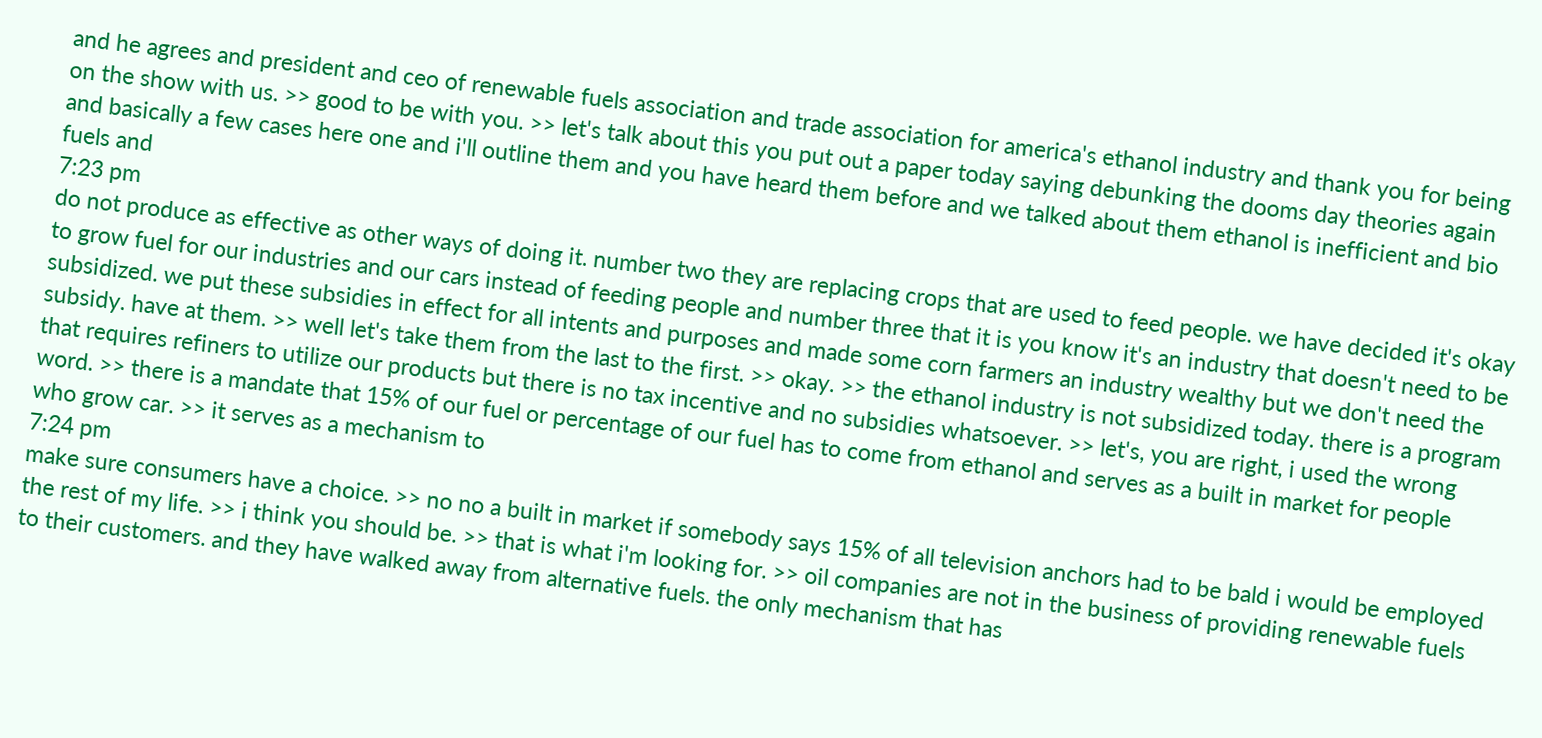and he agrees and president and ceo of renewable fuels association and trade association for america's ethanol industry and thank you for being on the show with us. >> good to be with you. >> let's talk about this you put out a paper today saying debunking the dooms day theories again and basically a few cases here one and i'll outline them and you have heard them before and we talked about them ethanol is inefficient and bio fuels and
7:23 pm
do not produce as effective as other ways of doing it. number two they are replacing crops that are used to feed people. we have decided it's okay to grow fuel for our industries and our cars instead of feeding people and number three that it is you know it's an industry that doesn't need to be subsidized. we put these subsidies in effect for all intents and purposes and made some corn farmers an industry wealthy but we don't need the subsidy. have at them. >> well let's take them from the last to the first. >> okay. >> the ethanol industry is not subsidized today. there is a program that requires refiners to utilize our products but there is no tax incentive and no subsidies whatsoever. >> let's, you are right, i used the wrong word. >> there is a mandate that 15% of our fuel or percentage of our fuel has to come from ethanol and serves as a built in market for people who grow car. >> it serves as a mechanism to
7:24 pm
make sure consumers have a choice. >> no no a built in market if somebody says 15% of all television anchors had to be bald i would be employed the rest of my life. >> i think you should be. >> that is what i'm looking for. >> oil companies are not in the business of providing renewable fuels to their customers. and they have walked away from alternative fuels. the only mechanism that has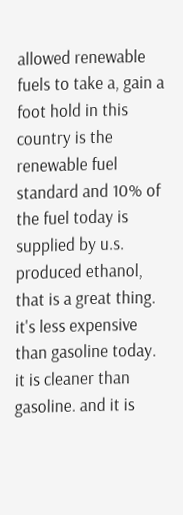allowed renewable fuels to take a, gain a foot hold in this country is the renewable fuel standard and 10% of the fuel today is supplied by u.s. produced ethanol, that is a great thing. it's less expensive than gasoline today. it is cleaner than gasoline. and it is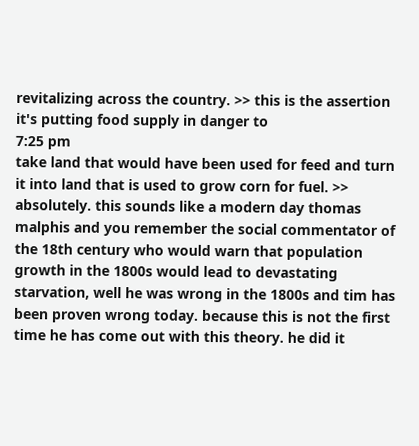revitalizing across the country. >> this is the assertion it's putting food supply in danger to
7:25 pm
take land that would have been used for feed and turn it into land that is used to grow corn for fuel. >> absolutely. this sounds like a modern day thomas malphis and you remember the social commentator of the 18th century who would warn that population growth in the 1800s would lead to devastating starvation, well he was wrong in the 1800s and tim has been proven wrong today. because this is not the first time he has come out with this theory. he did it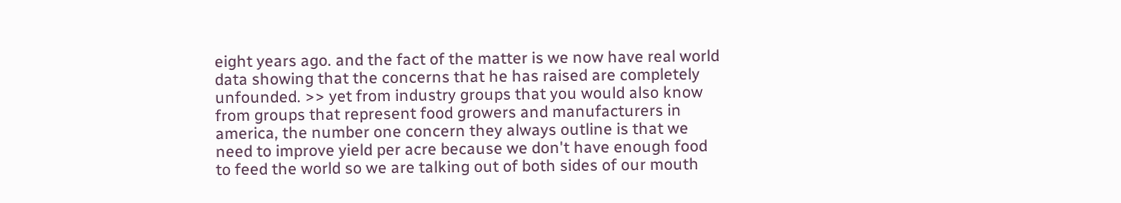eight years ago. and the fact of the matter is we now have real world data showing that the concerns that he has raised are completely unfounded. >> yet from industry groups that you would also know from groups that represent food growers and manufacturers in america, the number one concern they always outline is that we need to improve yield per acre because we don't have enough food to feed the world so we are talking out of both sides of our mouth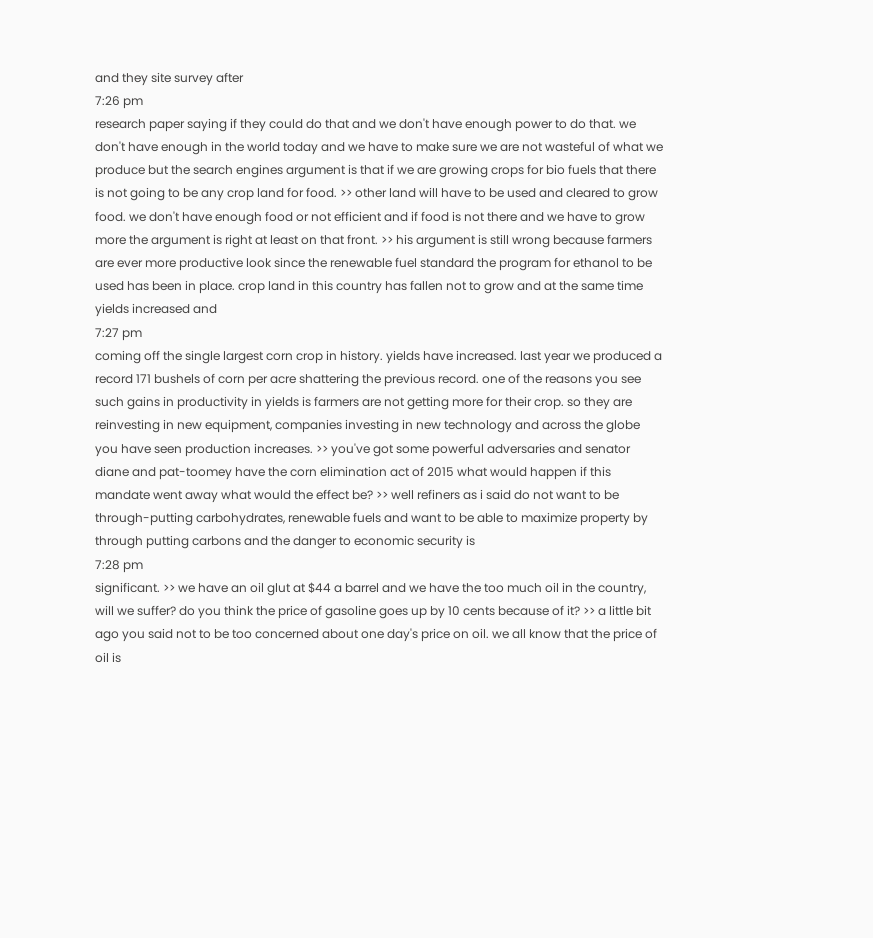and they site survey after
7:26 pm
research paper saying if they could do that and we don't have enough power to do that. we don't have enough in the world today and we have to make sure we are not wasteful of what we produce but the search engines argument is that if we are growing crops for bio fuels that there is not going to be any crop land for food. >> other land will have to be used and cleared to grow food. we don't have enough food or not efficient and if food is not there and we have to grow more the argument is right at least on that front. >> his argument is still wrong because farmers are ever more productive look since the renewable fuel standard the program for ethanol to be used has been in place. crop land in this country has fallen not to grow and at the same time yields increased and
7:27 pm
coming off the single largest corn crop in history. yields have increased. last year we produced a record 171 bushels of corn per acre shattering the previous record. one of the reasons you see such gains in productivity in yields is farmers are not getting more for their crop. so they are reinvesting in new equipment, companies investing in new technology and across the globe you have seen production increases. >> you've got some powerful adversaries and senator diane and pat-toomey have the corn elimination act of 2015 what would happen if this mandate went away what would the effect be? >> well refiners as i said do not want to be through-putting carbohydrates, renewable fuels and want to be able to maximize property by through putting carbons and the danger to economic security is
7:28 pm
significant. >> we have an oil glut at $44 a barrel and we have the too much oil in the country, will we suffer? do you think the price of gasoline goes up by 10 cents because of it? >> a little bit ago you said not to be too concerned about one day's price on oil. we all know that the price of oil is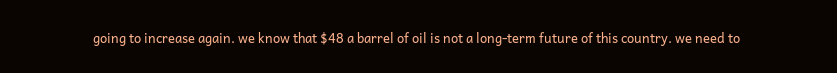going to increase again. we know that $48 a barrel of oil is not a long-term future of this country. we need to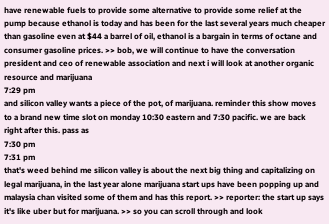have renewable fuels to provide some alternative to provide some relief at the pump because ethanol is today and has been for the last several years much cheaper than gasoline even at $44 a barrel of oil, ethanol is a bargain in terms of octane and consumer gasoline prices. >> bob, we will continue to have the conversation president and ceo of renewable association and next i will look at another organic resource and marijuana
7:29 pm
and silicon valley wants a piece of the pot, of marijuana. reminder this show moves to a brand new time slot on monday 10:30 eastern and 7:30 pacific. we are back right after this. pass as
7:30 pm
7:31 pm
that's weed behind me silicon valley is about the next big thing and capitalizing on legal marijuana, in the last year alone marijuana start ups have been popping up and malaysia chan visited some of them and has this report. >> reporter: the start up says it's like uber but for marijuana. >> so you can scroll through and look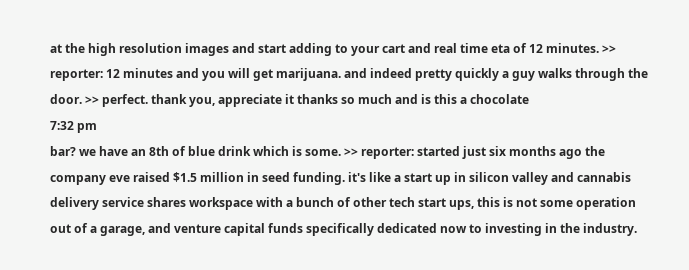at the high resolution images and start adding to your cart and real time eta of 12 minutes. >> reporter: 12 minutes and you will get marijuana. and indeed pretty quickly a guy walks through the door. >> perfect. thank you, appreciate it thanks so much and is this a chocolate
7:32 pm
bar? we have an 8th of blue drink which is some. >> reporter: started just six months ago the company eve raised $1.5 million in seed funding. it's like a start up in silicon valley and cannabis delivery service shares workspace with a bunch of other tech start ups, this is not some operation out of a garage, and venture capital funds specifically dedicated now to investing in the industry.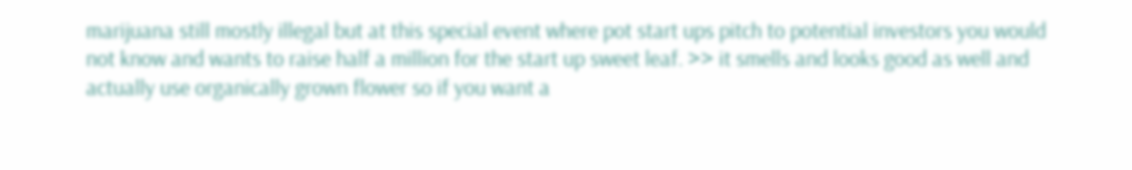marijuana still mostly illegal but at this special event where pot start ups pitch to potential investors you would not know and wants to raise half a million for the start up sweet leaf. >> it smells and looks good as well and actually use organically grown flower so if you want a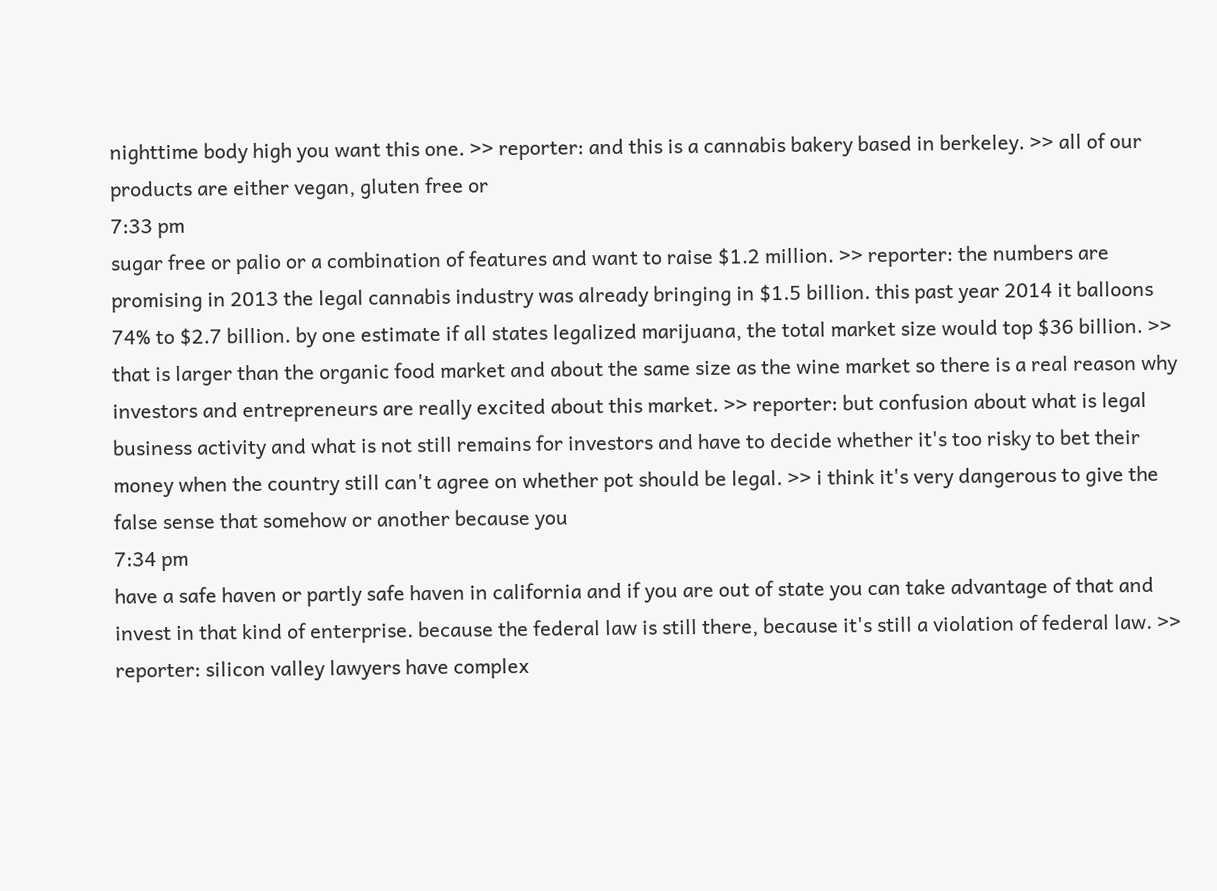nighttime body high you want this one. >> reporter: and this is a cannabis bakery based in berkeley. >> all of our products are either vegan, gluten free or
7:33 pm
sugar free or palio or a combination of features and want to raise $1.2 million. >> reporter: the numbers are promising in 2013 the legal cannabis industry was already bringing in $1.5 billion. this past year 2014 it balloons 74% to $2.7 billion. by one estimate if all states legalized marijuana, the total market size would top $36 billion. >> that is larger than the organic food market and about the same size as the wine market so there is a real reason why investors and entrepreneurs are really excited about this market. >> reporter: but confusion about what is legal business activity and what is not still remains for investors and have to decide whether it's too risky to bet their money when the country still can't agree on whether pot should be legal. >> i think it's very dangerous to give the false sense that somehow or another because you
7:34 pm
have a safe haven or partly safe haven in california and if you are out of state you can take advantage of that and invest in that kind of enterprise. because the federal law is still there, because it's still a violation of federal law. >> reporter: silicon valley lawyers have complex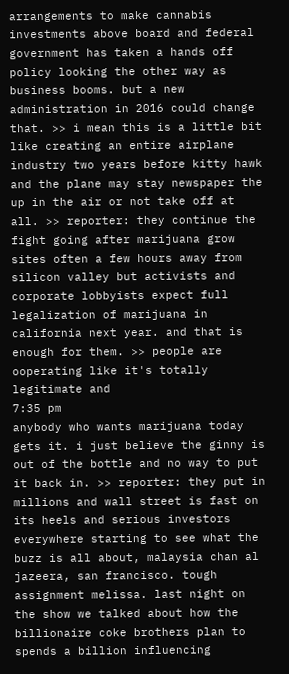arrangements to make cannabis investments above board and federal government has taken a hands off policy looking the other way as business booms. but a new administration in 2016 could change that. >> i mean this is a little bit like creating an entire airplane industry two years before kitty hawk and the plane may stay newspaper the up in the air or not take off at all. >> reporter: they continue the fight going after marijuana grow sites often a few hours away from silicon valley but activists and corporate lobbyists expect full legalization of marijuana in california next year. and that is enough for them. >> people are ooperating like it's totally legitimate and
7:35 pm
anybody who wants marijuana today gets it. i just believe the ginny is out of the bottle and no way to put it back in. >> reporter: they put in millions and wall street is fast on its heels and serious investors everywhere starting to see what the buzz is all about, malaysia chan al jazeera, san francisco. tough assignment melissa. last night on the show we talked about how the billionaire coke brothers plan to spends a billion influencing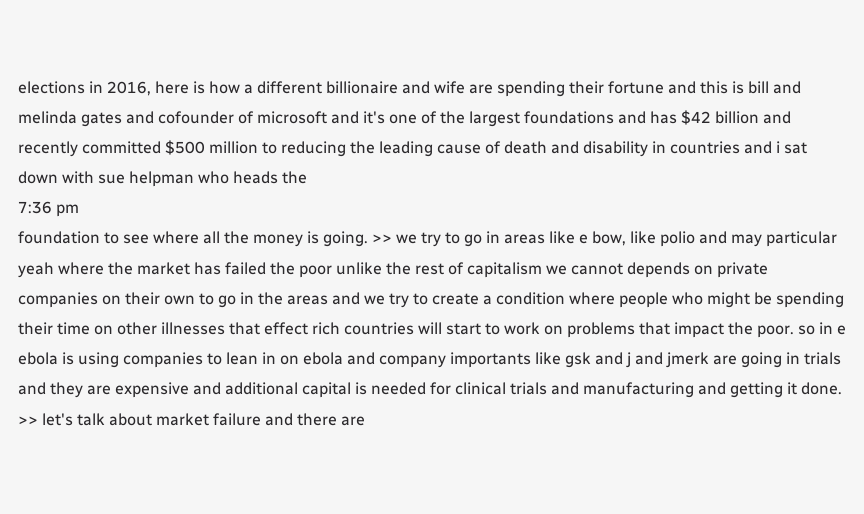elections in 2016, here is how a different billionaire and wife are spending their fortune and this is bill and melinda gates and cofounder of microsoft and it's one of the largest foundations and has $42 billion and recently committed $500 million to reducing the leading cause of death and disability in countries and i sat down with sue helpman who heads the
7:36 pm
foundation to see where all the money is going. >> we try to go in areas like e bow, like polio and may particular yeah where the market has failed the poor unlike the rest of capitalism we cannot depends on private companies on their own to go in the areas and we try to create a condition where people who might be spending their time on other illnesses that effect rich countries will start to work on problems that impact the poor. so in e ebola is using companies to lean in on ebola and company importants like gsk and j and jmerk are going in trials and they are expensive and additional capital is needed for clinical trials and manufacturing and getting it done. >> let's talk about market failure and there are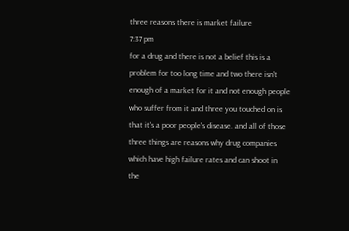three reasons there is market failure
7:37 pm
for a drug and there is not a belief this is a problem for too long time and two there isn't enough of a market for it and not enough people who suffer from it and three you touched on is that it's a poor people's disease. and all of those three things are reasons why drug companies which have high failure rates and can shoot in the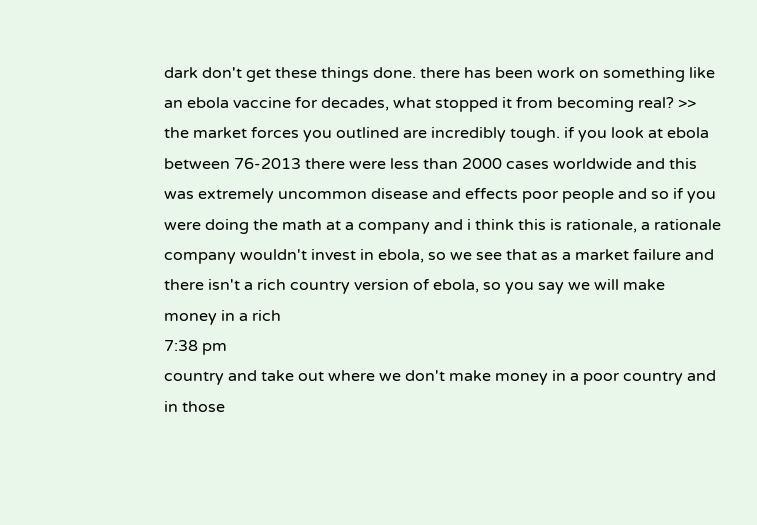dark don't get these things done. there has been work on something like an ebola vaccine for decades, what stopped it from becoming real? >> the market forces you outlined are incredibly tough. if you look at ebola between 76-2013 there were less than 2000 cases worldwide and this was extremely uncommon disease and effects poor people and so if you were doing the math at a company and i think this is rationale, a rationale company wouldn't invest in ebola, so we see that as a market failure and there isn't a rich country version of ebola, so you say we will make money in a rich
7:38 pm
country and take out where we don't make money in a poor country and in those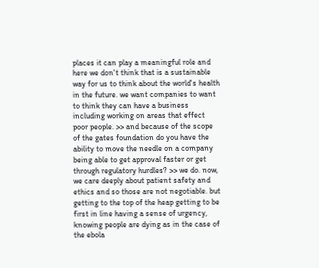places it can play a meaningful role and here we don't think that is a sustainable way for us to think about the world's health in the future. we want companies to want to think they can have a business including working on areas that effect poor people. >> and because of the scope of the gates foundation do you have the ability to move the needle on a company being able to get approval faster or get through regulatory hurdles? >> we do. now, we care deeply about patient safety and ethics and so those are not negotiable. but getting to the top of the heap getting to be first in line having a sense of urgency, knowing people are dying as in the case of the ebola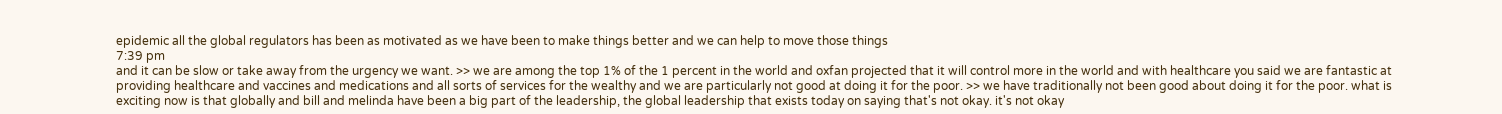epidemic all the global regulators has been as motivated as we have been to make things better and we can help to move those things
7:39 pm
and it can be slow or take away from the urgency we want. >> we are among the top 1% of the 1 percent in the world and oxfan projected that it will control more in the world and with healthcare you said we are fantastic at providing healthcare and vaccines and medications and all sorts of services for the wealthy and we are particularly not good at doing it for the poor. >> we have traditionally not been good about doing it for the poor. what is exciting now is that globally and bill and melinda have been a big part of the leadership, the global leadership that exists today on saying that's not okay. it's not okay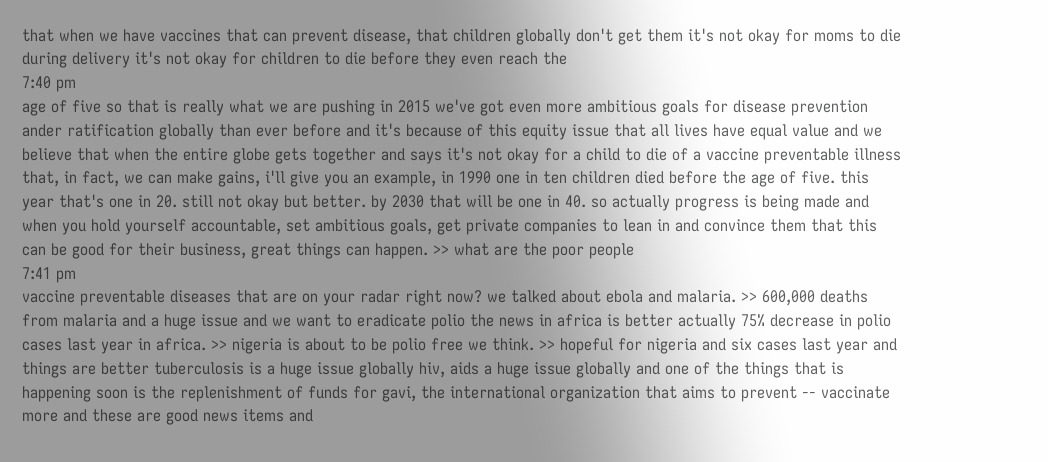that when we have vaccines that can prevent disease, that children globally don't get them it's not okay for moms to die during delivery it's not okay for children to die before they even reach the
7:40 pm
age of five so that is really what we are pushing in 2015 we've got even more ambitious goals for disease prevention ander ratification globally than ever before and it's because of this equity issue that all lives have equal value and we believe that when the entire globe gets together and says it's not okay for a child to die of a vaccine preventable illness that, in fact, we can make gains, i'll give you an example, in 1990 one in ten children died before the age of five. this year that's one in 20. still not okay but better. by 2030 that will be one in 40. so actually progress is being made and when you hold yourself accountable, set ambitious goals, get private companies to lean in and convince them that this can be good for their business, great things can happen. >> what are the poor people
7:41 pm
vaccine preventable diseases that are on your radar right now? we talked about ebola and malaria. >> 600,000 deaths from malaria and a huge issue and we want to eradicate polio the news in africa is better actually 75% decrease in polio cases last year in africa. >> nigeria is about to be polio free we think. >> hopeful for nigeria and six cases last year and things are better tuberculosis is a huge issue globally hiv, aids a huge issue globally and one of the things that is happening soon is the replenishment of funds for gavi, the international organization that aims to prevent -- vaccinate more and these are good news items and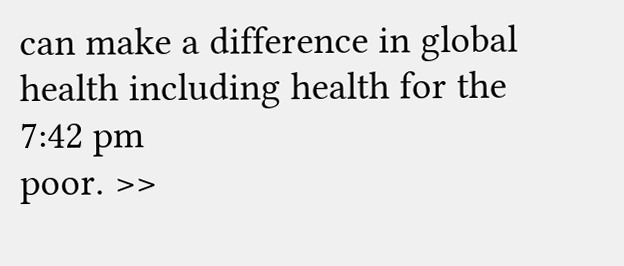can make a difference in global health including health for the
7:42 pm
poor. >>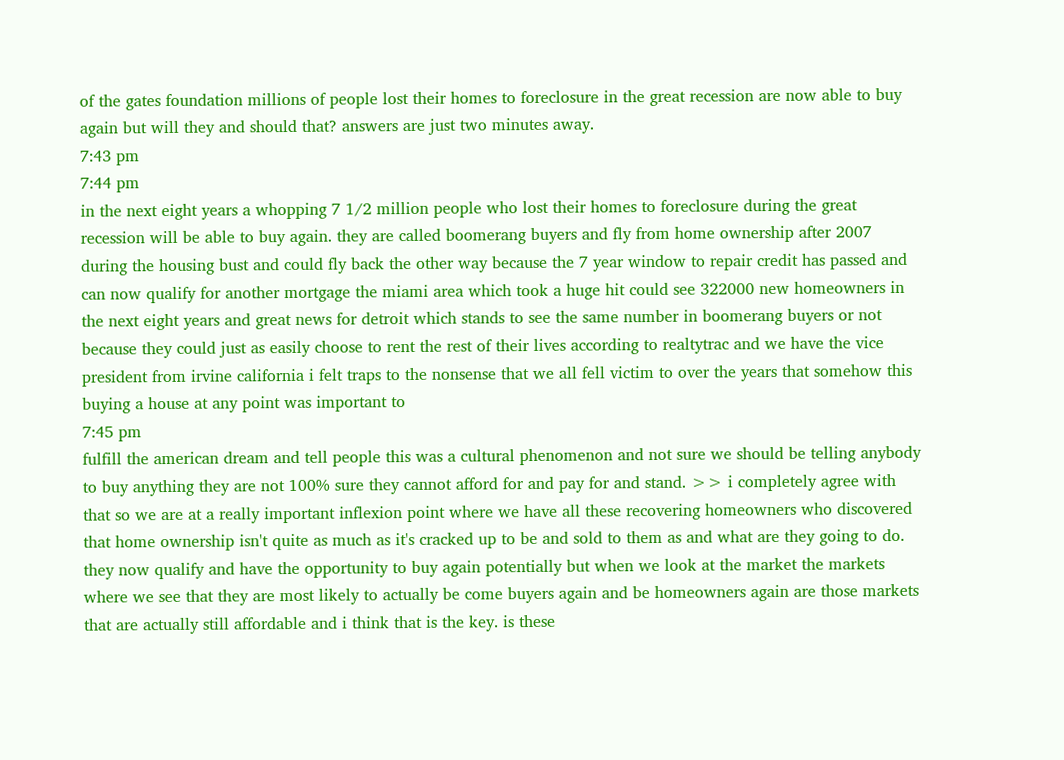of the gates foundation millions of people lost their homes to foreclosure in the great recession are now able to buy again but will they and should that? answers are just two minutes away.
7:43 pm
7:44 pm
in the next eight years a whopping 7 1/2 million people who lost their homes to foreclosure during the great recession will be able to buy again. they are called boomerang buyers and fly from home ownership after 2007 during the housing bust and could fly back the other way because the 7 year window to repair credit has passed and can now qualify for another mortgage the miami area which took a huge hit could see 322000 new homeowners in the next eight years and great news for detroit which stands to see the same number in boomerang buyers or not because they could just as easily choose to rent the rest of their lives according to realtytrac and we have the vice president from irvine california i felt traps to the nonsense that we all fell victim to over the years that somehow this buying a house at any point was important to
7:45 pm
fulfill the american dream and tell people this was a cultural phenomenon and not sure we should be telling anybody to buy anything they are not 100% sure they cannot afford for and pay for and stand. >> i completely agree with that so we are at a really important inflexion point where we have all these recovering homeowners who discovered that home ownership isn't quite as much as it's cracked up to be and sold to them as and what are they going to do. they now qualify and have the opportunity to buy again potentially but when we look at the market the markets where we see that they are most likely to actually be come buyers again and be homeowners again are those markets that are actually still affordable and i think that is the key. is these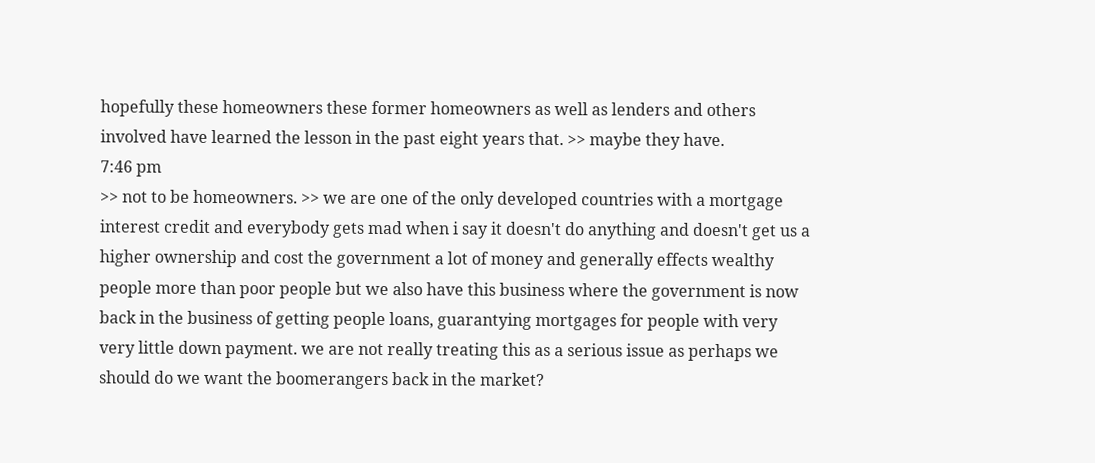hopefully these homeowners these former homeowners as well as lenders and others involved have learned the lesson in the past eight years that. >> maybe they have.
7:46 pm
>> not to be homeowners. >> we are one of the only developed countries with a mortgage interest credit and everybody gets mad when i say it doesn't do anything and doesn't get us a higher ownership and cost the government a lot of money and generally effects wealthy people more than poor people but we also have this business where the government is now back in the business of getting people loans, guarantying mortgages for people with very very little down payment. we are not really treating this as a serious issue as perhaps we should do we want the boomerangers back in the market?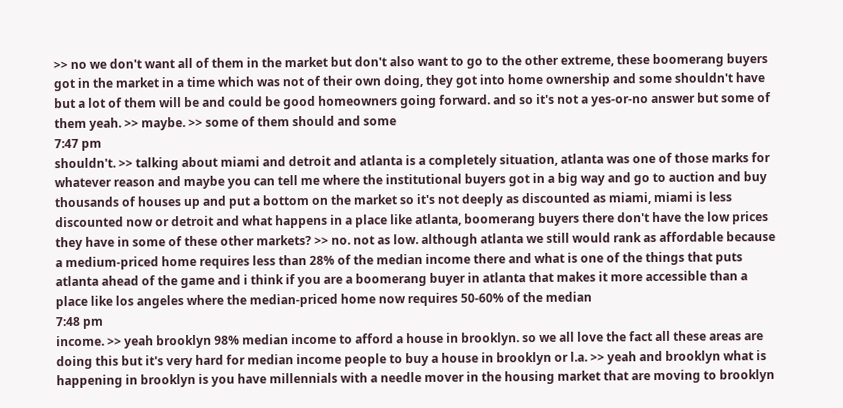>> no we don't want all of them in the market but don't also want to go to the other extreme, these boomerang buyers got in the market in a time which was not of their own doing, they got into home ownership and some shouldn't have but a lot of them will be and could be good homeowners going forward. and so it's not a yes-or-no answer but some of them yeah. >> maybe. >> some of them should and some
7:47 pm
shouldn't. >> talking about miami and detroit and atlanta is a completely situation, atlanta was one of those marks for whatever reason and maybe you can tell me where the institutional buyers got in a big way and go to auction and buy thousands of houses up and put a bottom on the market so it's not deeply as discounted as miami, miami is less discounted now or detroit and what happens in a place like atlanta, boomerang buyers there don't have the low prices they have in some of these other markets? >> no. not as low. although atlanta we still would rank as affordable because a medium-priced home requires less than 28% of the median income there and what is one of the things that puts atlanta ahead of the game and i think if you are a boomerang buyer in atlanta that makes it more accessible than a place like los angeles where the median-priced home now requires 50-60% of the median
7:48 pm
income. >> yeah brooklyn 98% median income to afford a house in brooklyn. so we all love the fact all these areas are doing this but it's very hard for median income people to buy a house in brooklyn or l.a. >> yeah and brooklyn what is happening in brooklyn is you have millennials with a needle mover in the housing market that are moving to brooklyn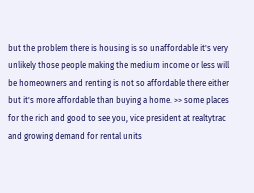but the problem there is housing is so unaffordable it's very unlikely those people making the medium income or less will be homeowners and renting is not so affordable there either but it's more affordable than buying a home. >> some places for the rich and good to see you, vice president at realtytrac and growing demand for rental units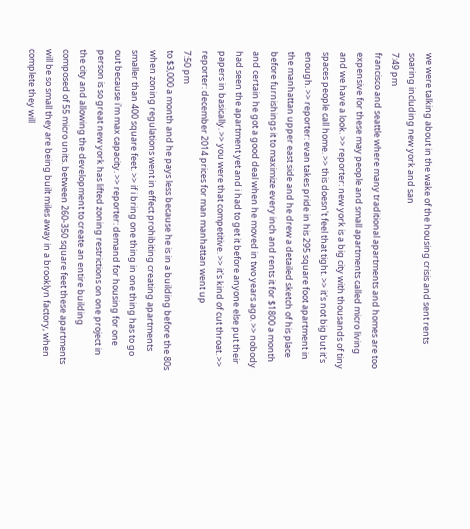we were talking about in the wake of the housing crisis and sent rents soaring including new york and san
7:49 pm
francisco and seattle where many traditional apartments and homes are too expensive for these may people and small apartments called micro living and we have a look. >> reporter: new york is a big city with thousands of tiny spaces people call home. >> this doesn't feel that tight. >> it's not big but it's enough. >> reporter: evan takes pride in his 295 square foot apartment in the manhattan upper east side and he drew a detailed sketch of his place before furnishings it to maximize every inch and rents it for $1800 a month and certain he got a good deal when he moved in two years ago. >> nobody had seen the apartment yet and i had to get it before anyone else put their papers in basically. >> you were that competitive. >> it's kind of cut throat. >> reporter: december 2014 prices for man manhattan went up
7:50 pm
to $3,000 a month and he pays less because he is in a building before the 80s when zoning regulations went in effect prohibiting creating apartments smaller than 400 square feet. >> if i bring one thing in one thing has to go out because i'm max capacity. >> reporter: demand for housing for one person is so great new york has lifted zoning restrictions on one project in the city and allowing the development to create an entire building composed of 55 micro units. between 260-350 square feet these apartments will be so small they are being built miles away in a brooklyn factory, when complete they will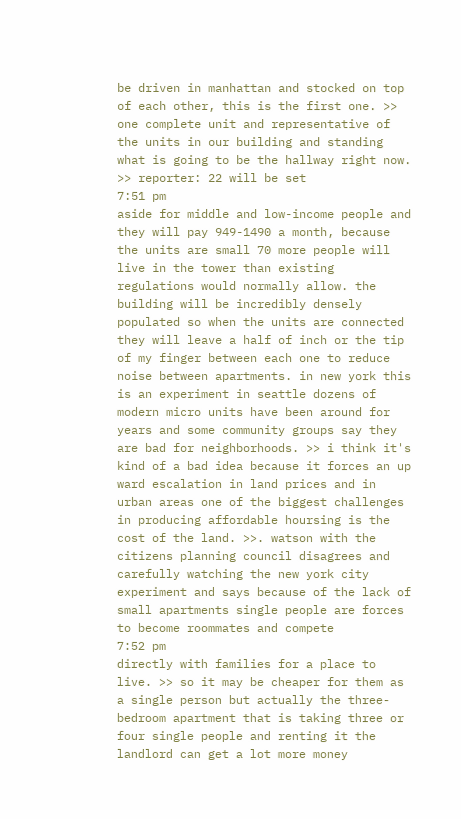be driven in manhattan and stocked on top of each other, this is the first one. >> one complete unit and representative of the units in our building and standing what is going to be the hallway right now. >> reporter: 22 will be set
7:51 pm
aside for middle and low-income people and they will pay 949-1490 a month, because the units are small 70 more people will live in the tower than existing regulations would normally allow. the building will be incredibly densely populated so when the units are connected they will leave a half of inch or the tip of my finger between each one to reduce noise between apartments. in new york this is an experiment in seattle dozens of modern micro units have been around for years and some community groups say they are bad for neighborhoods. >> i think it's kind of a bad idea because it forces an up ward escalation in land prices and in urban areas one of the biggest challenges in producing affordable hoursing is the cost of the land. >>. watson with the citizens planning council disagrees and carefully watching the new york city experiment and says because of the lack of small apartments single people are forces to become roommates and compete
7:52 pm
directly with families for a place to live. >> so it may be cheaper for them as a single person but actually the three-bedroom apartment that is taking three or four single people and renting it the landlord can get a lot more money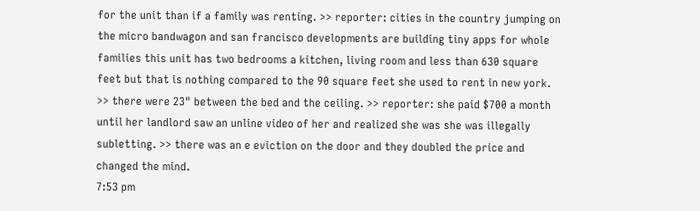for the unit than if a family was renting. >> reporter: cities in the country jumping on the micro bandwagon and san francisco developments are building tiny apps for whole families this unit has two bedrooms a kitchen, living room and less than 630 square feet but that is nothing compared to the 90 square feet she used to rent in new york. >> there were 23" between the bed and the ceiling. >> reporter: she paid $700 a month until her landlord saw an unline video of her and realized she was she was illegally subletting. >> there was an e eviction on the door and they doubled the price and changed the mind.
7:53 pm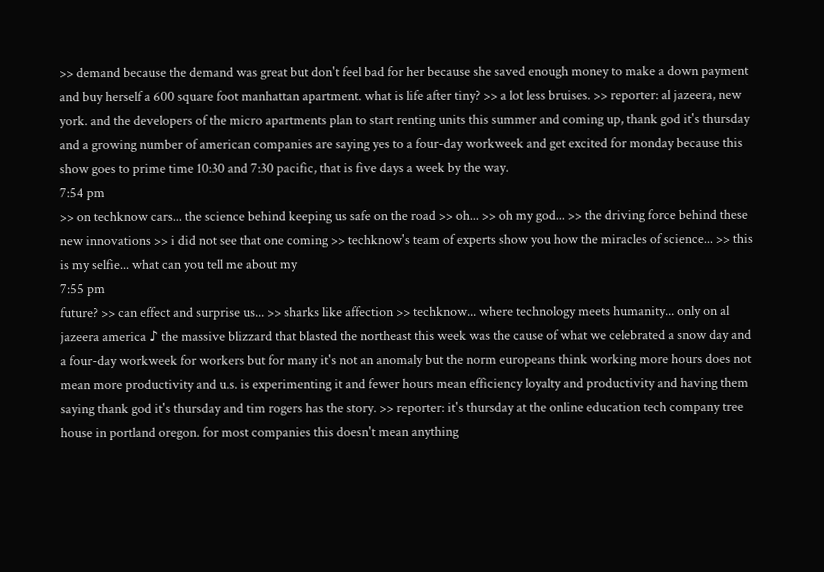>> demand because the demand was great but don't feel bad for her because she saved enough money to make a down payment and buy herself a 600 square foot manhattan apartment. what is life after tiny? >> a lot less bruises. >> reporter: al jazeera, new york. and the developers of the micro apartments plan to start renting units this summer and coming up, thank god it's thursday and a growing number of american companies are saying yes to a four-day workweek and get excited for monday because this show goes to prime time 10:30 and 7:30 pacific, that is five days a week by the way.
7:54 pm
>> on techknow cars... the science behind keeping us safe on the road >> oh... >> oh my god... >> the driving force behind these new innovations >> i did not see that one coming >> techknow's team of experts show you how the miracles of science... >> this is my selfie... what can you tell me about my
7:55 pm
future? >> can effect and surprise us... >> sharks like affection >> techknow... where technology meets humanity... only on al jazeera america ♪ the massive blizzard that blasted the northeast this week was the cause of what we celebrated a snow day and a four-day workweek for workers but for many it's not an anomaly but the norm europeans think working more hours does not mean more productivity and u.s. is experimenting it and fewer hours mean efficiency loyalty and productivity and having them saying thank god it's thursday and tim rogers has the story. >> reporter: it's thursday at the online education tech company tree house in portland oregon. for most companies this doesn't mean anything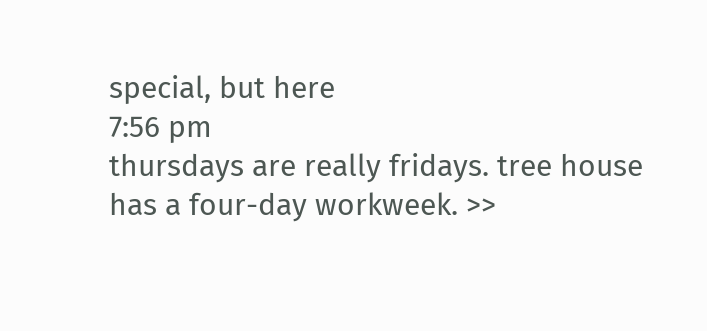special, but here
7:56 pm
thursdays are really fridays. tree house has a four-day workweek. >>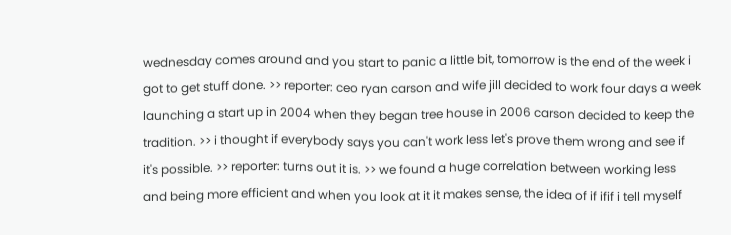wednesday comes around and you start to panic a little bit, tomorrow is the end of the week i got to get stuff done. >> reporter: ceo ryan carson and wife jill decided to work four days a week launching a start up in 2004 when they began tree house in 2006 carson decided to keep the tradition. >> i thought if everybody says you can't work less let's prove them wrong and see if it's possible. >> reporter: turns out it is. >> we found a huge correlation between working less and being more efficient and when you look at it it makes sense, the idea of if ifif i tell myself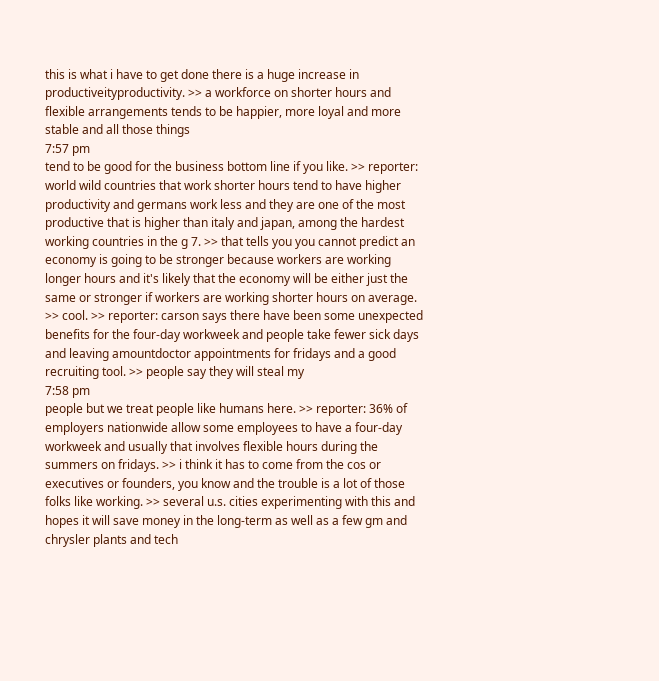this is what i have to get done there is a huge increase in productiveityproductivity. >> a workforce on shorter hours and flexible arrangements tends to be happier, more loyal and more stable and all those things
7:57 pm
tend to be good for the business bottom line if you like. >> reporter: world wild countries that work shorter hours tend to have higher productivity and germans work less and they are one of the most productive that is higher than italy and japan, among the hardest working countries in the g 7. >> that tells you you cannot predict an economy is going to be stronger because workers are working longer hours and it's likely that the economy will be either just the same or stronger if workers are working shorter hours on average. >> cool. >> reporter: carson says there have been some unexpected benefits for the four-day workweek and people take fewer sick days and leaving amountdoctor appointments for fridays and a good recruiting tool. >> people say they will steal my
7:58 pm
people but we treat people like humans here. >> reporter: 36% of employers nationwide allow some employees to have a four-day workweek and usually that involves flexible hours during the summers on fridays. >> i think it has to come from the cos or executives or founders, you know and the trouble is a lot of those folks like working. >> several u.s. cities experimenting with this and hopes it will save money in the long-term as well as a few gm and chrysler plants and tech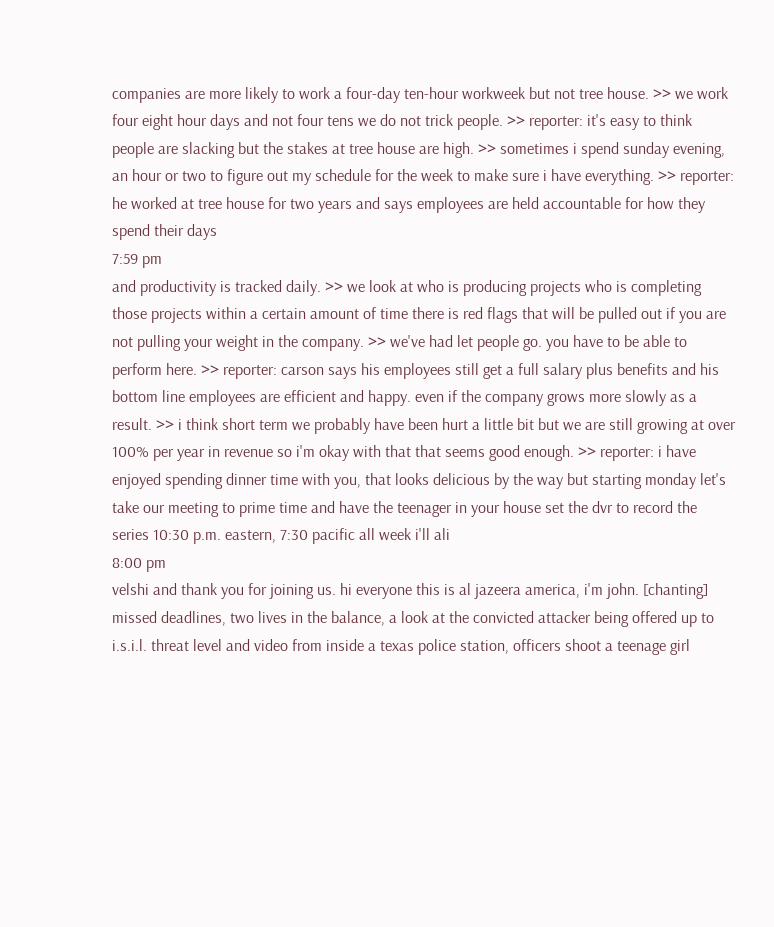companies are more likely to work a four-day ten-hour workweek but not tree house. >> we work four eight hour days and not four tens we do not trick people. >> reporter: it's easy to think people are slacking but the stakes at tree house are high. >> sometimes i spend sunday evening, an hour or two to figure out my schedule for the week to make sure i have everything. >> reporter: he worked at tree house for two years and says employees are held accountable for how they spend their days
7:59 pm
and productivity is tracked daily. >> we look at who is producing projects who is completing those projects within a certain amount of time there is red flags that will be pulled out if you are not pulling your weight in the company. >> we've had let people go. you have to be able to perform here. >> reporter: carson says his employees still get a full salary plus benefits and his bottom line employees are efficient and happy. even if the company grows more slowly as a result. >> i think short term we probably have been hurt a little bit but we are still growing at over 100% per year in revenue so i'm okay with that that seems good enough. >> reporter: i have enjoyed spending dinner time with you, that looks delicious by the way but starting monday let's take our meeting to prime time and have the teenager in your house set the dvr to record the series 10:30 p.m. eastern, 7:30 pacific all week i'll ali
8:00 pm
velshi and thank you for joining us. hi everyone this is al jazeera america, i'm john. [chanting] missed deadlines, two lives in the balance, a look at the convicted attacker being offered up to i.s.i.l. threat level and video from inside a texas police station, officers shoot a teenage girl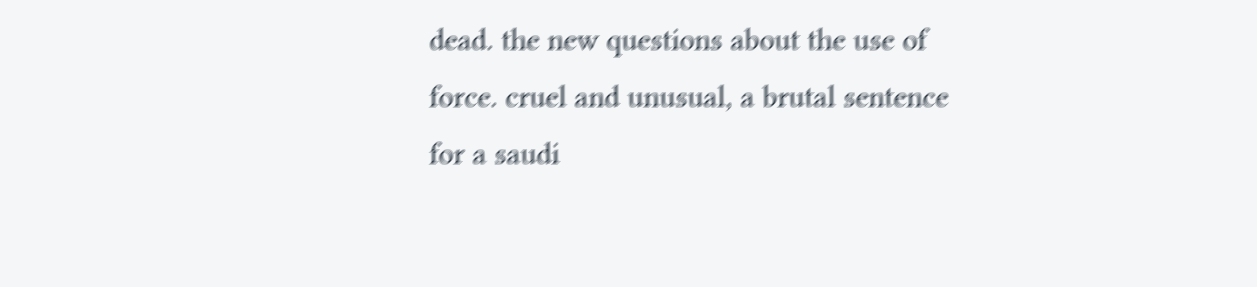dead. the new questions about the use of force. cruel and unusual, a brutal sentence for a saudi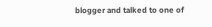blogger and talked to one of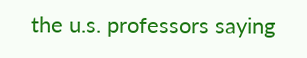the u.s. professors saying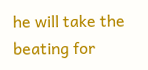he will take the beating for